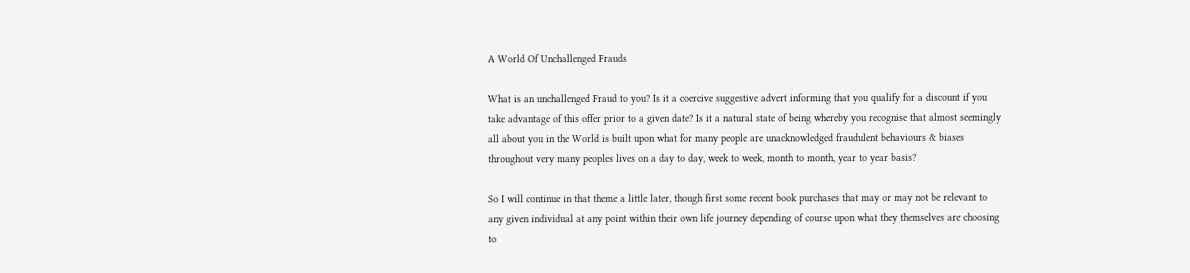A World Of Unchallenged Frauds

What is an unchallenged Fraud to you? Is it a coercive suggestive advert informing that you qualify for a discount if you take advantage of this offer prior to a given date? Is it a natural state of being whereby you recognise that almost seemingly all about you in the World is built upon what for many people are unacknowledged fraudulent behaviours & biases throughout very many peoples lives on a day to day, week to week, month to month, year to year basis?

So I will continue in that theme a little later, though first some recent book purchases that may or may not be relevant to any given individual at any point within their own life journey depending of course upon what they themselves are choosing to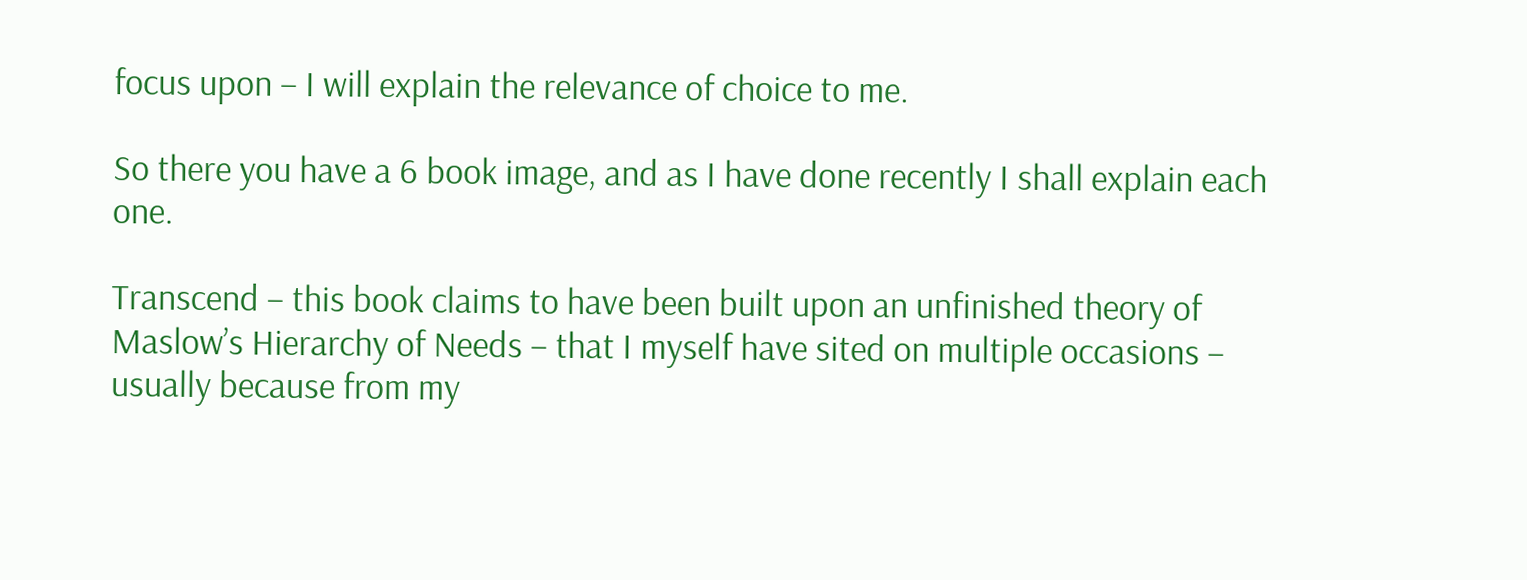focus upon – I will explain the relevance of choice to me.

So there you have a 6 book image, and as I have done recently I shall explain each one.

Transcend – this book claims to have been built upon an unfinished theory of Maslow’s Hierarchy of Needs – that I myself have sited on multiple occasions – usually because from my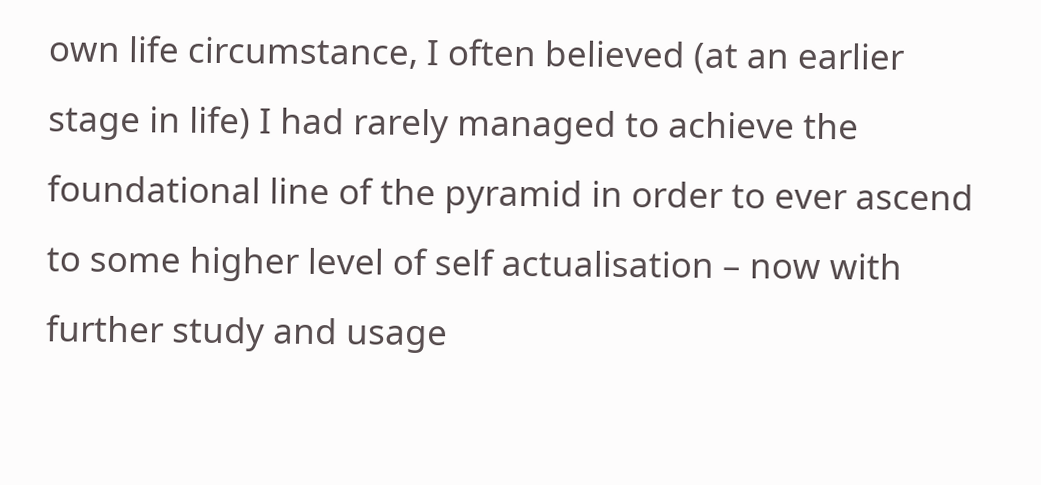own life circumstance, I often believed (at an earlier stage in life) I had rarely managed to achieve the foundational line of the pyramid in order to ever ascend to some higher level of self actualisation – now with further study and usage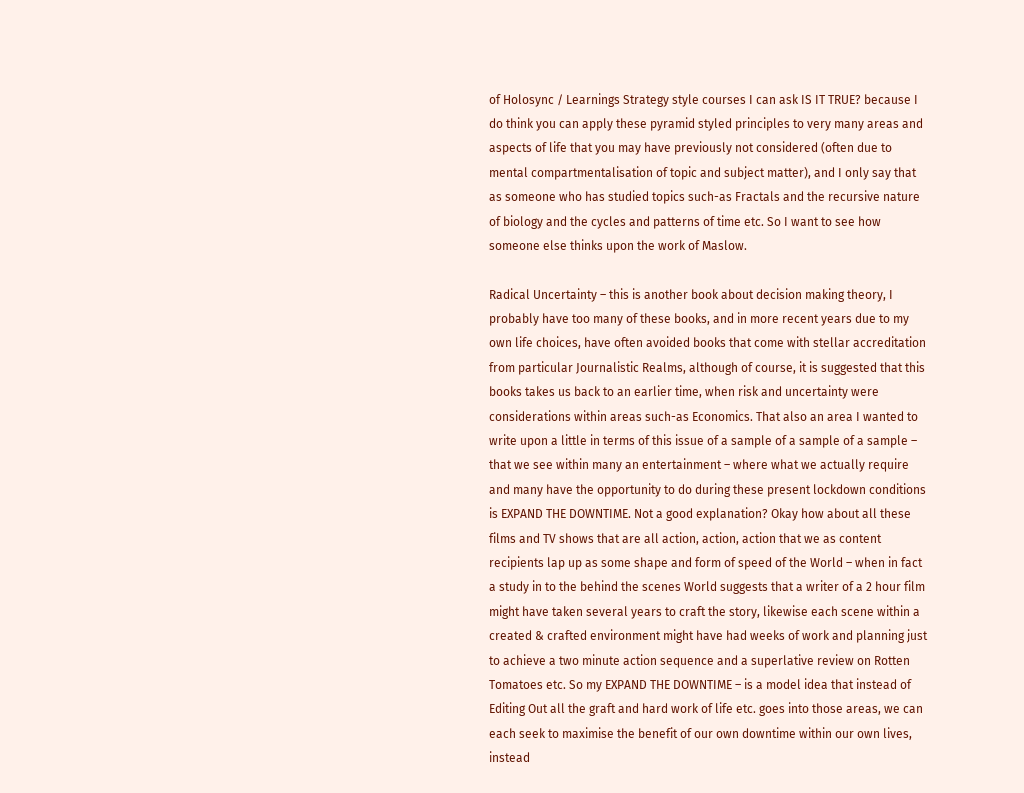of Holosync / Learnings Strategy style courses I can ask IS IT TRUE? because I do think you can apply these pyramid styled principles to very many areas and aspects of life that you may have previously not considered (often due to mental compartmentalisation of topic and subject matter), and I only say that as someone who has studied topics such-as Fractals and the recursive nature of biology and the cycles and patterns of time etc. So I want to see how someone else thinks upon the work of Maslow.

Radical Uncertainty – this is another book about decision making theory, I probably have too many of these books, and in more recent years due to my own life choices, have often avoided books that come with stellar accreditation from particular Journalistic Realms, although of course, it is suggested that this books takes us back to an earlier time, when risk and uncertainty were considerations within areas such-as Economics. That also an area I wanted to write upon a little in terms of this issue of a sample of a sample of a sample – that we see within many an entertainment – where what we actually require and many have the opportunity to do during these present lockdown conditions is EXPAND THE DOWNTIME. Not a good explanation? Okay how about all these films and TV shows that are all action, action, action that we as content recipients lap up as some shape and form of speed of the World – when in fact a study in to the behind the scenes World suggests that a writer of a 2 hour film might have taken several years to craft the story, likewise each scene within a created & crafted environment might have had weeks of work and planning just to achieve a two minute action sequence and a superlative review on Rotten Tomatoes etc. So my EXPAND THE DOWNTIME – is a model idea that instead of Editing Out all the graft and hard work of life etc. goes into those areas, we can each seek to maximise the benefit of our own downtime within our own lives, instead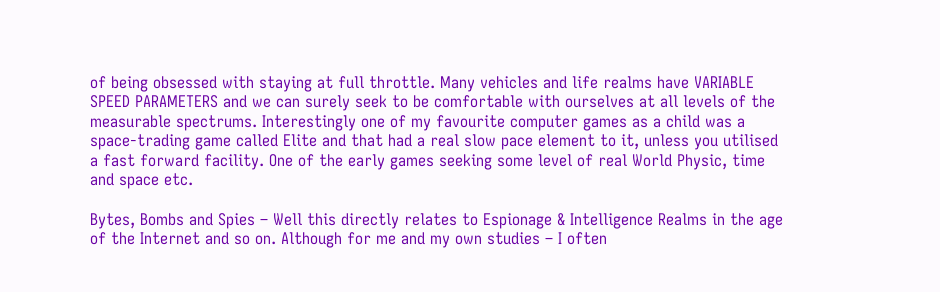of being obsessed with staying at full throttle. Many vehicles and life realms have VARIABLE SPEED PARAMETERS and we can surely seek to be comfortable with ourselves at all levels of the measurable spectrums. Interestingly one of my favourite computer games as a child was a space-trading game called Elite and that had a real slow pace element to it, unless you utilised a fast forward facility. One of the early games seeking some level of real World Physic, time and space etc.

Bytes, Bombs and Spies – Well this directly relates to Espionage & Intelligence Realms in the age of the Internet and so on. Although for me and my own studies – I often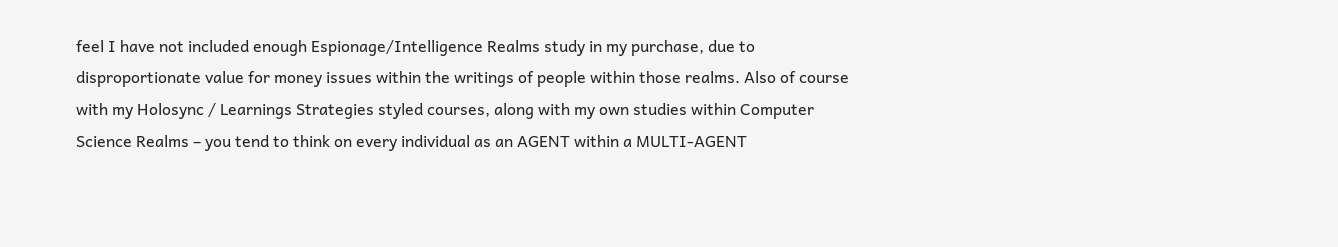feel I have not included enough Espionage/Intelligence Realms study in my purchase, due to disproportionate value for money issues within the writings of people within those realms. Also of course with my Holosync / Learnings Strategies styled courses, along with my own studies within Computer Science Realms – you tend to think on every individual as an AGENT within a MULTI-AGENT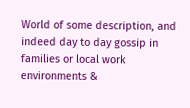World of some description, and indeed day to day gossip in families or local work environments &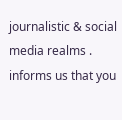journalistic & social media realms . informs us that you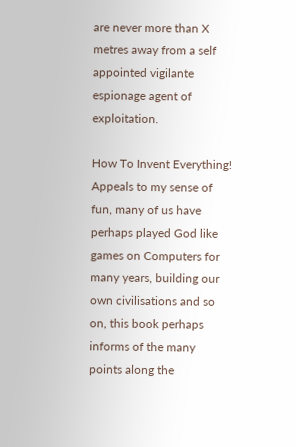are never more than X metres away from a self appointed vigilante espionage agent of exploitation.

How To Invent Everything! Appeals to my sense of fun, many of us have perhaps played God like games on Computers for many years, building our own civilisations and so on, this book perhaps informs of the many points along the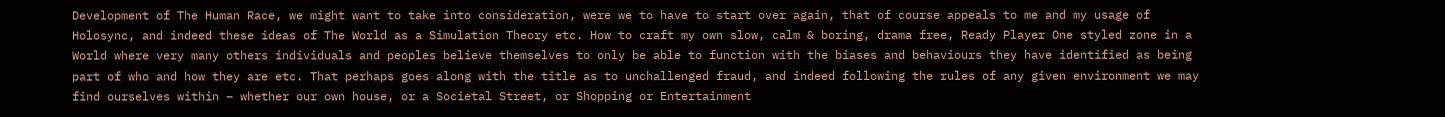Development of The Human Race, we might want to take into consideration, were we to have to start over again, that of course appeals to me and my usage of Holosync, and indeed these ideas of The World as a Simulation Theory etc. How to craft my own slow, calm & boring, drama free, Ready Player One styled zone in a World where very many others individuals and peoples believe themselves to only be able to function with the biases and behaviours they have identified as being part of who and how they are etc. That perhaps goes along with the title as to unchallenged fraud, and indeed following the rules of any given environment we may find ourselves within – whether our own house, or a Societal Street, or Shopping or Entertainment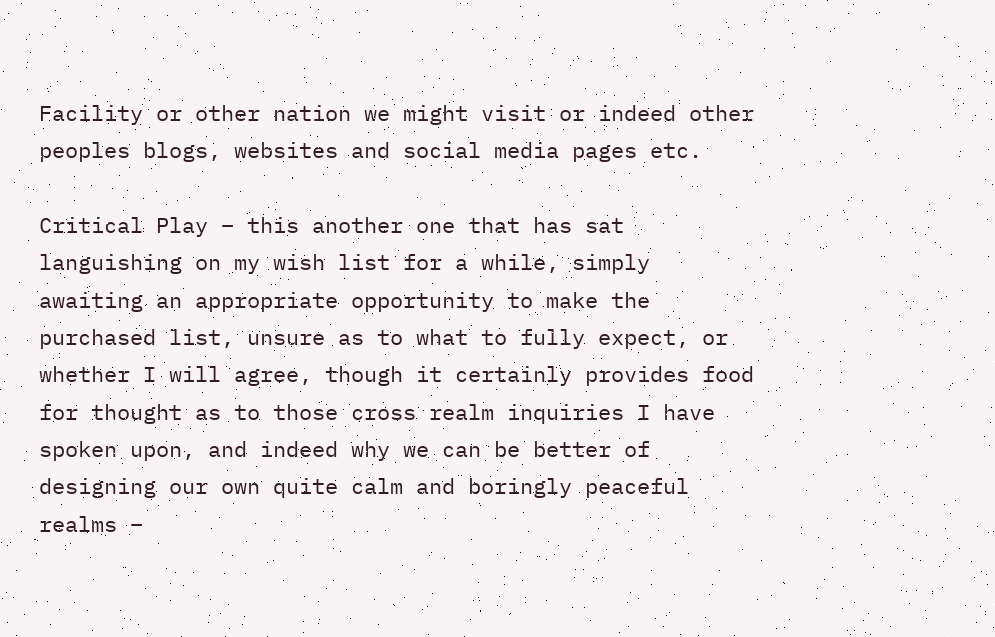Facility or other nation we might visit or indeed other peoples blogs, websites and social media pages etc.

Critical Play – this another one that has sat languishing on my wish list for a while, simply awaiting an appropriate opportunity to make the purchased list, unsure as to what to fully expect, or whether I will agree, though it certainly provides food for thought as to those cross realm inquiries I have spoken upon, and indeed why we can be better of designing our own quite calm and boringly peaceful realms –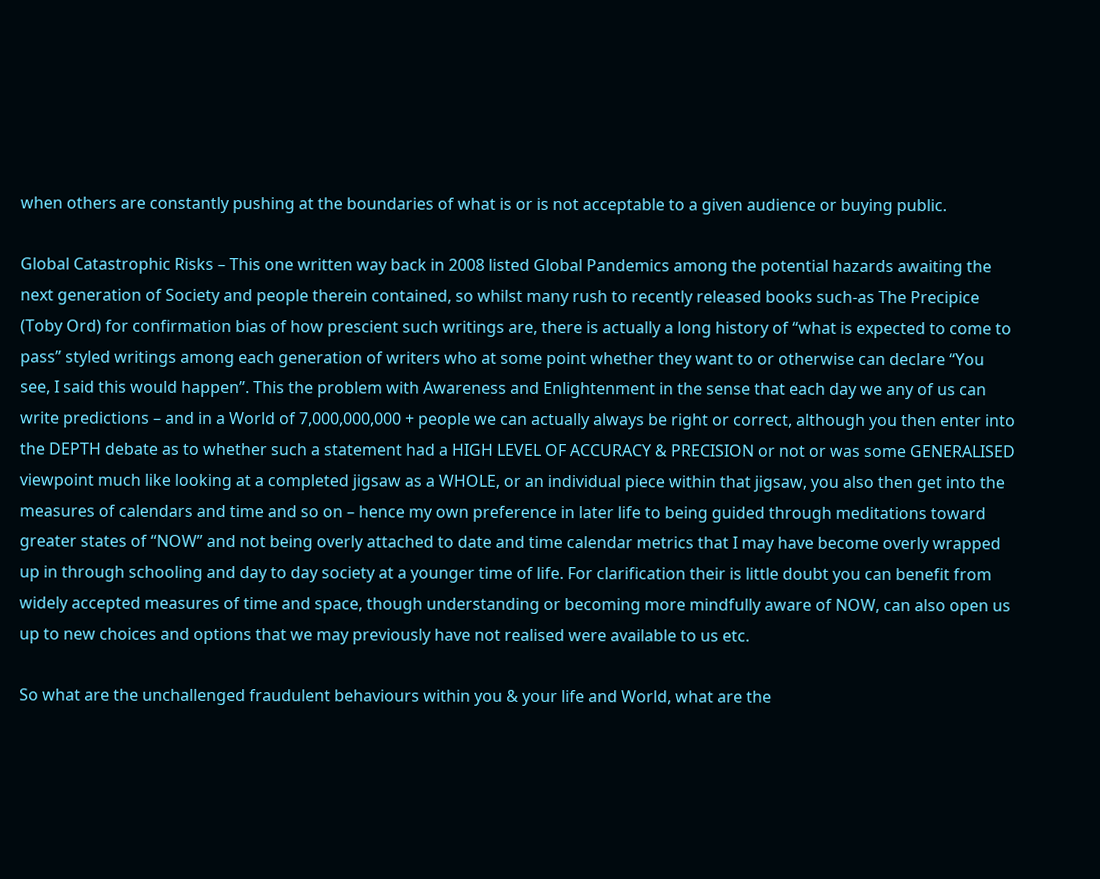when others are constantly pushing at the boundaries of what is or is not acceptable to a given audience or buying public.

Global Catastrophic Risks – This one written way back in 2008 listed Global Pandemics among the potential hazards awaiting the next generation of Society and people therein contained, so whilst many rush to recently released books such-as The Precipice (Toby Ord) for confirmation bias of how prescient such writings are, there is actually a long history of “what is expected to come to pass” styled writings among each generation of writers who at some point whether they want to or otherwise can declare “You see, I said this would happen”. This the problem with Awareness and Enlightenment in the sense that each day we any of us can write predictions – and in a World of 7,000,000,000 + people we can actually always be right or correct, although you then enter into the DEPTH debate as to whether such a statement had a HIGH LEVEL OF ACCURACY & PRECISION or not or was some GENERALISED viewpoint much like looking at a completed jigsaw as a WHOLE, or an individual piece within that jigsaw, you also then get into the measures of calendars and time and so on – hence my own preference in later life to being guided through meditations toward greater states of “NOW” and not being overly attached to date and time calendar metrics that I may have become overly wrapped up in through schooling and day to day society at a younger time of life. For clarification their is little doubt you can benefit from widely accepted measures of time and space, though understanding or becoming more mindfully aware of NOW, can also open us up to new choices and options that we may previously have not realised were available to us etc.

So what are the unchallenged fraudulent behaviours within you & your life and World, what are the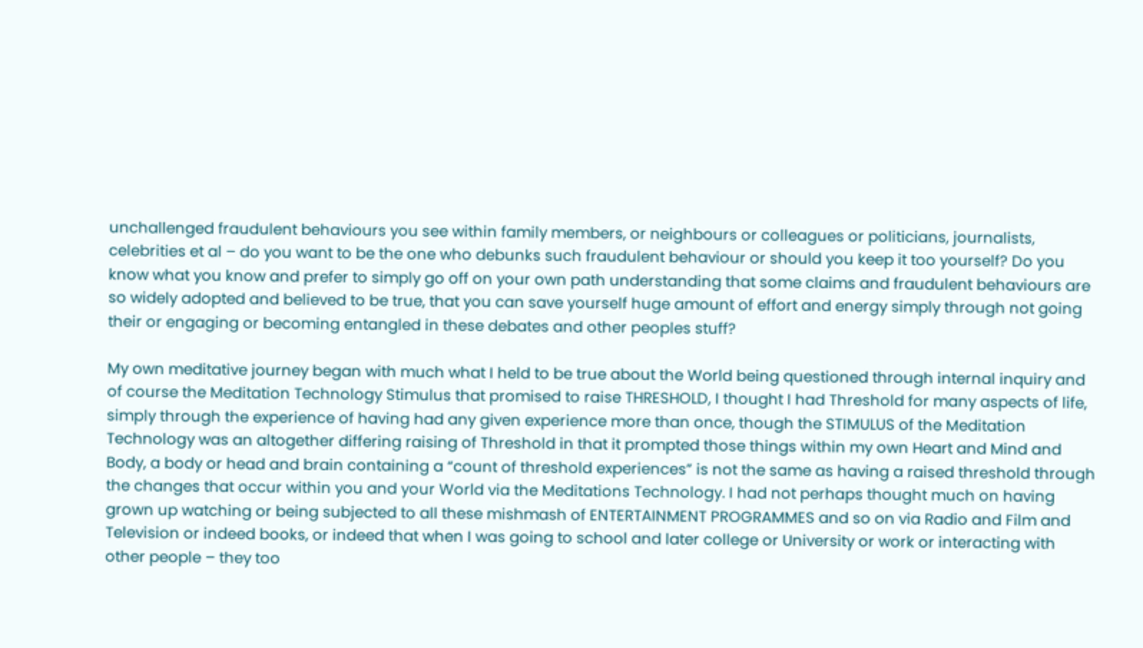unchallenged fraudulent behaviours you see within family members, or neighbours or colleagues or politicians, journalists, celebrities et al – do you want to be the one who debunks such fraudulent behaviour or should you keep it too yourself? Do you know what you know and prefer to simply go off on your own path understanding that some claims and fraudulent behaviours are so widely adopted and believed to be true, that you can save yourself huge amount of effort and energy simply through not going their or engaging or becoming entangled in these debates and other peoples stuff?

My own meditative journey began with much what I held to be true about the World being questioned through internal inquiry and of course the Meditation Technology Stimulus that promised to raise THRESHOLD, I thought I had Threshold for many aspects of life, simply through the experience of having had any given experience more than once, though the STIMULUS of the Meditation Technology was an altogether differing raising of Threshold in that it prompted those things within my own Heart and Mind and Body, a body or head and brain containing a “count of threshold experiences” is not the same as having a raised threshold through the changes that occur within you and your World via the Meditations Technology. I had not perhaps thought much on having grown up watching or being subjected to all these mishmash of ENTERTAINMENT PROGRAMMES and so on via Radio and Film and Television or indeed books, or indeed that when I was going to school and later college or University or work or interacting with other people – they too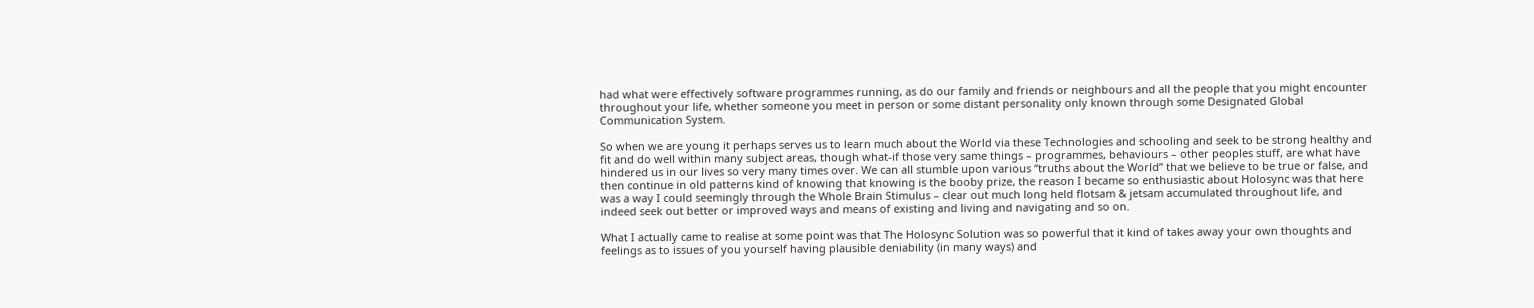had what were effectively software programmes running, as do our family and friends or neighbours and all the people that you might encounter throughout your life, whether someone you meet in person or some distant personality only known through some Designated Global Communication System.

So when we are young it perhaps serves us to learn much about the World via these Technologies and schooling and seek to be strong healthy and fit and do well within many subject areas, though what-if those very same things – programmes, behaviours – other peoples stuff, are what have hindered us in our lives so very many times over. We can all stumble upon various “truths about the World” that we believe to be true or false, and then continue in old patterns kind of knowing that knowing is the booby prize, the reason I became so enthusiastic about Holosync was that here was a way I could seemingly through the Whole Brain Stimulus – clear out much long held flotsam & jetsam accumulated throughout life, and indeed seek out better or improved ways and means of existing and living and navigating and so on.

What I actually came to realise at some point was that The Holosync Solution was so powerful that it kind of takes away your own thoughts and feelings as to issues of you yourself having plausible deniability (in many ways) and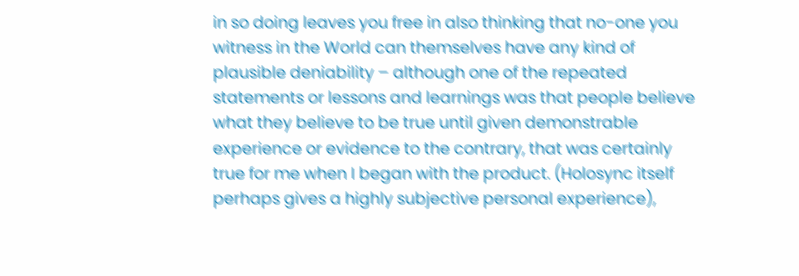in so doing leaves you free in also thinking that no-one you witness in the World can themselves have any kind of plausible deniability – although one of the repeated statements or lessons and learnings was that people believe what they believe to be true until given demonstrable experience or evidence to the contrary, that was certainly true for me when I began with the product. (Holosync itself perhaps gives a highly subjective personal experience),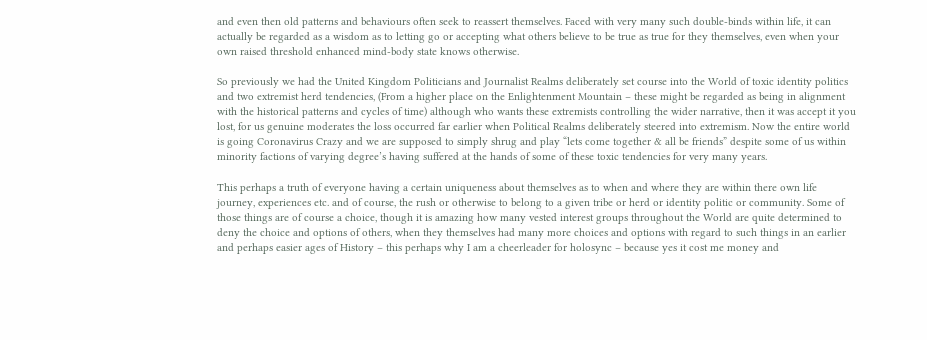and even then old patterns and behaviours often seek to reassert themselves. Faced with very many such double-binds within life, it can actually be regarded as a wisdom as to letting go or accepting what others believe to be true as true for they themselves, even when your own raised threshold enhanced mind-body state knows otherwise.

So previously we had the United Kingdom Politicians and Journalist Realms deliberately set course into the World of toxic identity politics and two extremist herd tendencies, (From a higher place on the Enlightenment Mountain – these might be regarded as being in alignment with the historical patterns and cycles of time) although who wants these extremists controlling the wider narrative, then it was accept it you lost, for us genuine moderates the loss occurred far earlier when Political Realms deliberately steered into extremism. Now the entire world is going Coronavirus Crazy and we are supposed to simply shrug and play “lets come together & all be friends” despite some of us within minority factions of varying degree’s having suffered at the hands of some of these toxic tendencies for very many years.

This perhaps a truth of everyone having a certain uniqueness about themselves as to when and where they are within there own life journey, experiences etc. and of course, the rush or otherwise to belong to a given tribe or herd or identity politic or community. Some of those things are of course a choice, though it is amazing how many vested interest groups throughout the World are quite determined to deny the choice and options of others, when they themselves had many more choices and options with regard to such things in an earlier and perhaps easier ages of History – this perhaps why I am a cheerleader for holosync – because yes it cost me money and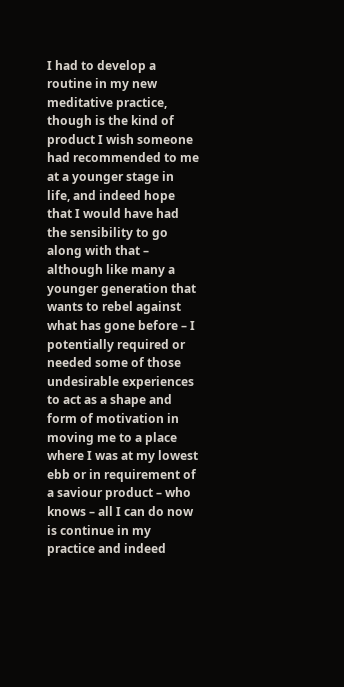I had to develop a routine in my new meditative practice, though is the kind of product I wish someone had recommended to me at a younger stage in life, and indeed hope that I would have had the sensibility to go along with that – although like many a younger generation that wants to rebel against what has gone before – I potentially required or needed some of those undesirable experiences to act as a shape and form of motivation in moving me to a place where I was at my lowest ebb or in requirement of a saviour product – who knows – all I can do now is continue in my practice and indeed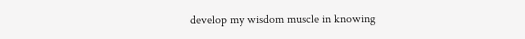develop my wisdom muscle in knowing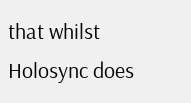that whilst Holosync does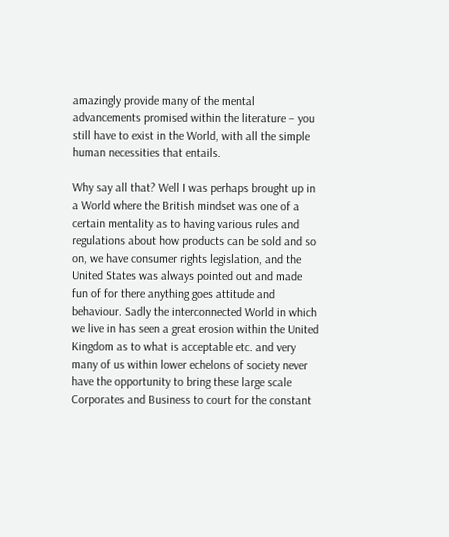amazingly provide many of the mental advancements promised within the literature – you still have to exist in the World, with all the simple human necessities that entails.

Why say all that? Well I was perhaps brought up in a World where the British mindset was one of a certain mentality as to having various rules and regulations about how products can be sold and so on, we have consumer rights legislation, and the United States was always pointed out and made fun of for there anything goes attitude and behaviour. Sadly the interconnected World in which we live in has seen a great erosion within the United Kingdom as to what is acceptable etc. and very many of us within lower echelons of society never have the opportunity to bring these large scale Corporates and Business to court for the constant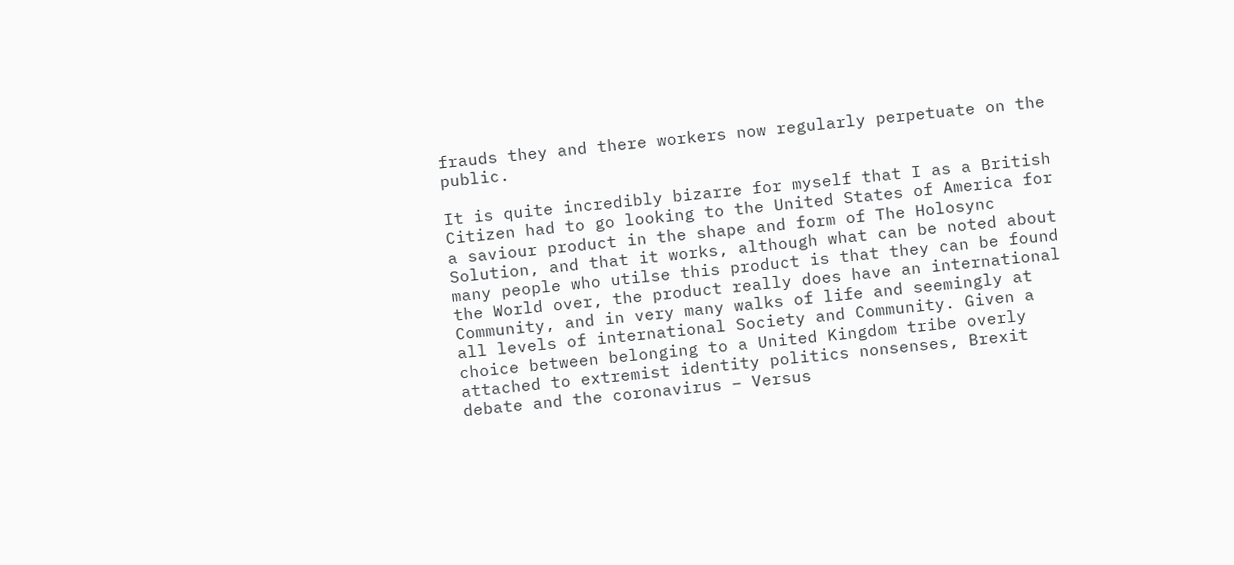frauds they and there workers now regularly perpetuate on the public.

It is quite incredibly bizarre for myself that I as a British Citizen had to go looking to the United States of America for a saviour product in the shape and form of The Holosync Solution, and that it works, although what can be noted about many people who utilse this product is that they can be found the World over, the product really does have an international Community, and in very many walks of life and seemingly at all levels of international Society and Community. Given a choice between belonging to a United Kingdom tribe overly attached to extremist identity politics nonsenses, Brexit debate and the coronavirus – Versus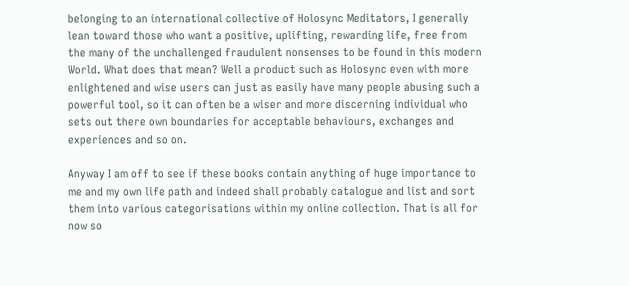belonging to an international collective of Holosync Meditators, I generally lean toward those who want a positive, uplifting, rewarding life, free from the many of the unchallenged fraudulent nonsenses to be found in this modern World. What does that mean? Well a product such as Holosync even with more enlightened and wise users can just as easily have many people abusing such a powerful tool, so it can often be a wiser and more discerning individual who sets out there own boundaries for acceptable behaviours, exchanges and experiences and so on.

Anyway I am off to see if these books contain anything of huge importance to me and my own life path and indeed shall probably catalogue and list and sort them into various categorisations within my online collection. That is all for now so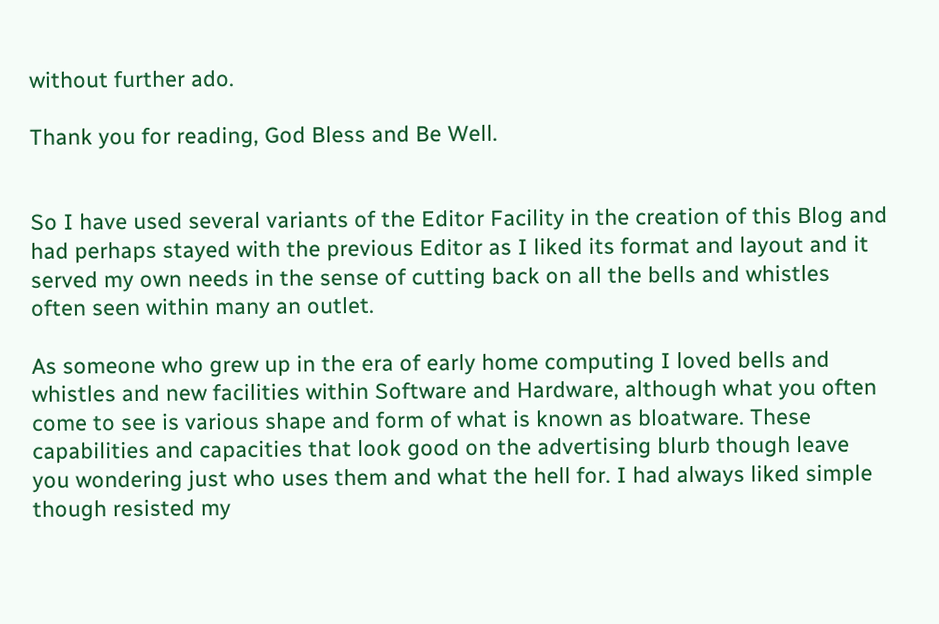without further ado.

Thank you for reading, God Bless and Be Well.


So I have used several variants of the Editor Facility in the creation of this Blog and had perhaps stayed with the previous Editor as I liked its format and layout and it served my own needs in the sense of cutting back on all the bells and whistles often seen within many an outlet.

As someone who grew up in the era of early home computing I loved bells and whistles and new facilities within Software and Hardware, although what you often come to see is various shape and form of what is known as bloatware. These capabilities and capacities that look good on the advertising blurb though leave you wondering just who uses them and what the hell for. I had always liked simple though resisted my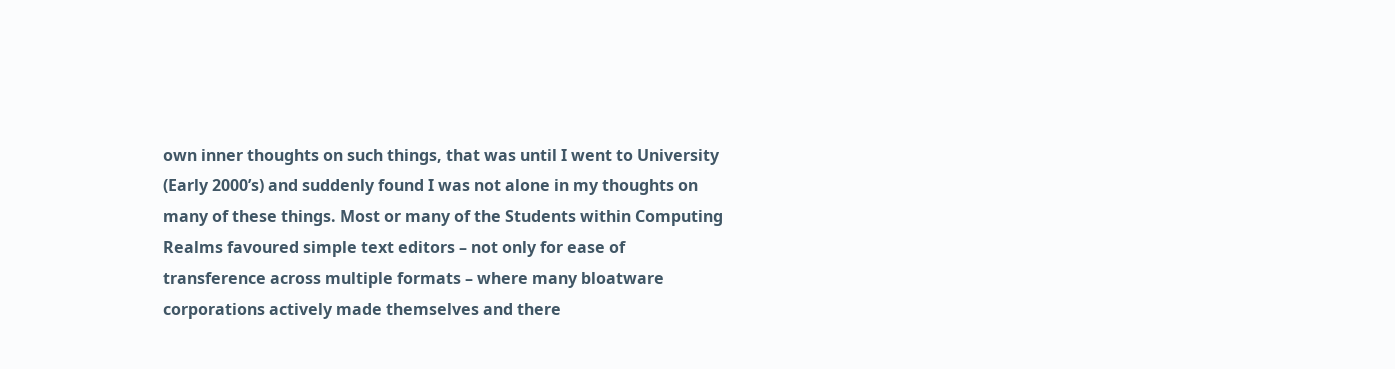own inner thoughts on such things, that was until I went to University (Early 2000’s) and suddenly found I was not alone in my thoughts on many of these things. Most or many of the Students within Computing Realms favoured simple text editors – not only for ease of transference across multiple formats – where many bloatware corporations actively made themselves and there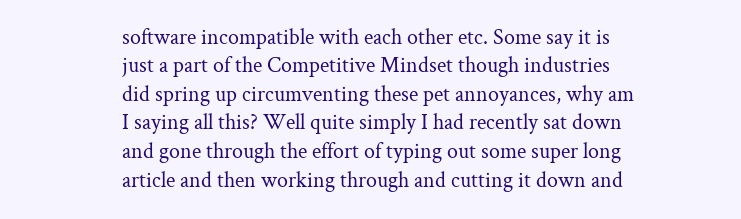software incompatible with each other etc. Some say it is just a part of the Competitive Mindset though industries did spring up circumventing these pet annoyances, why am I saying all this? Well quite simply I had recently sat down and gone through the effort of typing out some super long article and then working through and cutting it down and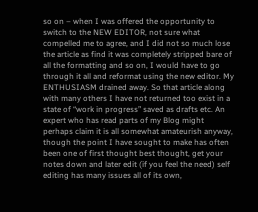so on – when I was offered the opportunity to switch to the NEW EDITOR, not sure what compelled me to agree, and I did not so much lose the article as find it was completely stripped bare of all the formatting and so on, I would have to go through it all and reformat using the new editor. My ENTHUSIASM drained away. So that article along with many others I have not returned too exist in a state of “work in progress” saved as drafts etc. An expert who has read parts of my Blog might perhaps claim it is all somewhat amateurish anyway, though the point I have sought to make has often been one of first thought best thought, get your notes down and later edit (if you feel the need) self editing has many issues all of its own,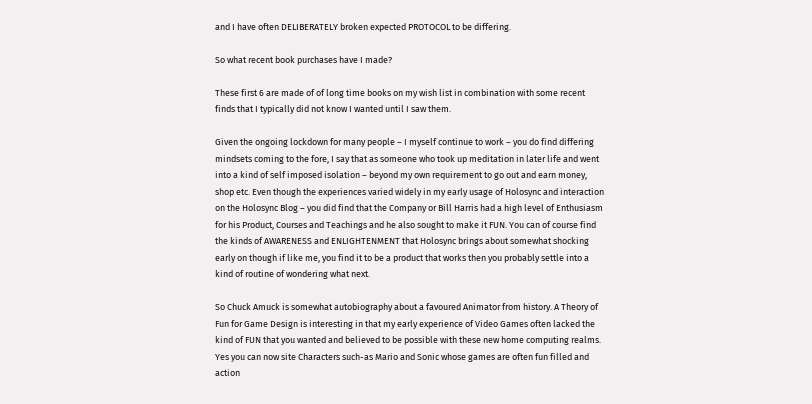and I have often DELIBERATELY broken expected PROTOCOL to be differing.

So what recent book purchases have I made?

These first 6 are made of of long time books on my wish list in combination with some recent finds that I typically did not know I wanted until I saw them.

Given the ongoing lockdown for many people – I myself continue to work – you do find differing mindsets coming to the fore, I say that as someone who took up meditation in later life and went into a kind of self imposed isolation – beyond my own requirement to go out and earn money, shop etc. Even though the experiences varied widely in my early usage of Holosync and interaction on the Holosync Blog – you did find that the Company or Bill Harris had a high level of Enthusiasm for his Product, Courses and Teachings and he also sought to make it FUN. You can of course find the kinds of AWARENESS and ENLIGHTENMENT that Holosync brings about somewhat shocking early on though if like me, you find it to be a product that works then you probably settle into a kind of routine of wondering what next.

So Chuck Amuck is somewhat autobiography about a favoured Animator from history. A Theory of Fun for Game Design is interesting in that my early experience of Video Games often lacked the kind of FUN that you wanted and believed to be possible with these new home computing realms. Yes you can now site Characters such-as Mario and Sonic whose games are often fun filled and action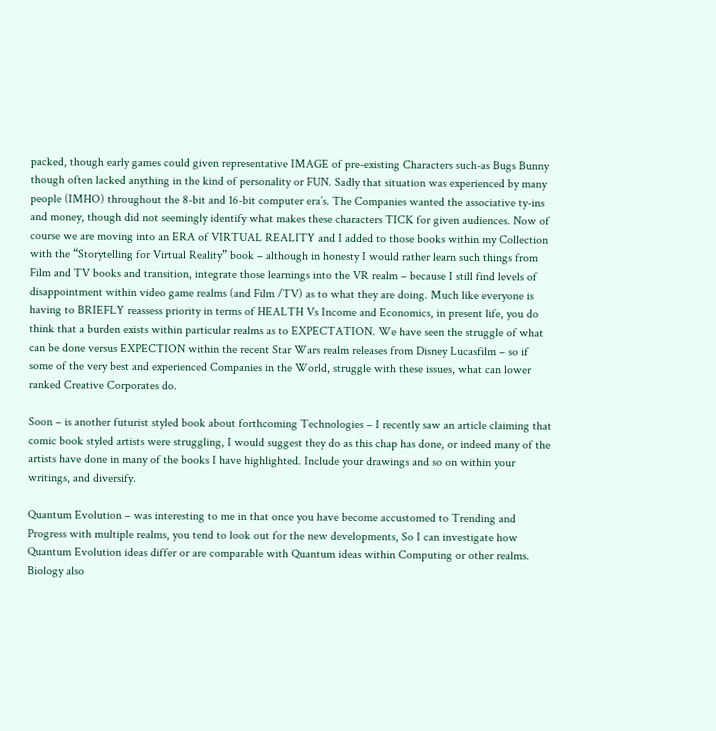packed, though early games could given representative IMAGE of pre-existing Characters such-as Bugs Bunny though often lacked anything in the kind of personality or FUN. Sadly that situation was experienced by many people (IMHO) throughout the 8-bit and 16-bit computer era’s. The Companies wanted the associative ty-ins and money, though did not seemingly identify what makes these characters TICK for given audiences. Now of course we are moving into an ERA of VIRTUAL REALITY and I added to those books within my Collection with the “Storytelling for Virtual Reality” book – although in honesty I would rather learn such things from Film and TV books and transition, integrate those learnings into the VR realm – because I still find levels of disappointment within video game realms (and Film /TV) as to what they are doing. Much like everyone is having to BRIEFLY reassess priority in terms of HEALTH Vs Income and Economics, in present life, you do think that a burden exists within particular realms as to EXPECTATION. We have seen the struggle of what can be done versus EXPECTION within the recent Star Wars realm releases from Disney Lucasfilm – so if some of the very best and experienced Companies in the World, struggle with these issues, what can lower ranked Creative Corporates do.

Soon – is another futurist styled book about forthcoming Technologies – I recently saw an article claiming that comic book styled artists were struggling, I would suggest they do as this chap has done, or indeed many of the artists have done in many of the books I have highlighted. Include your drawings and so on within your writings, and diversify.

Quantum Evolution – was interesting to me in that once you have become accustomed to Trending and Progress with multiple realms, you tend to look out for the new developments, So I can investigate how Quantum Evolution ideas differ or are comparable with Quantum ideas within Computing or other realms. Biology also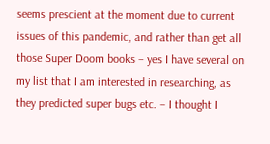seems prescient at the moment due to current issues of this pandemic, and rather than get all those Super Doom books – yes I have several on my list that I am interested in researching, as they predicted super bugs etc. – I thought I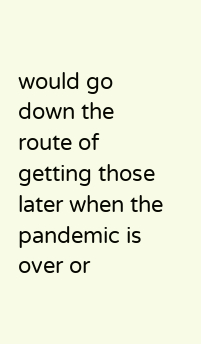would go down the route of getting those later when the pandemic is over or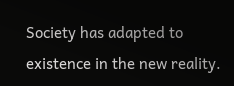Society has adapted to existence in the new reality.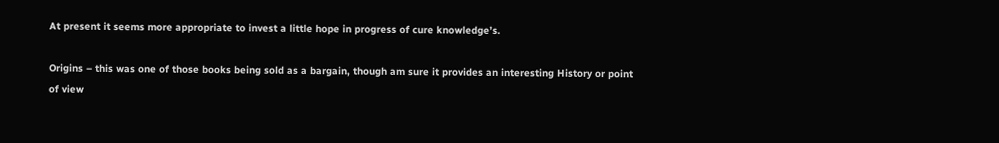At present it seems more appropriate to invest a little hope in progress of cure knowledge’s.

Origins – this was one of those books being sold as a bargain, though am sure it provides an interesting History or point of view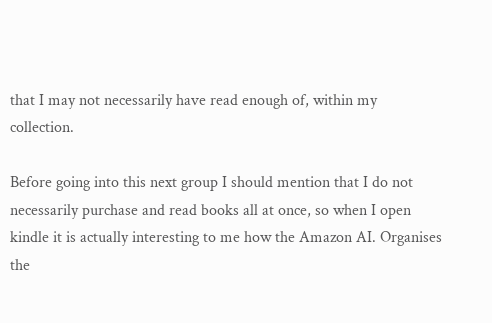that I may not necessarily have read enough of, within my collection.

Before going into this next group I should mention that I do not necessarily purchase and read books all at once, so when I open kindle it is actually interesting to me how the Amazon AI. Organises the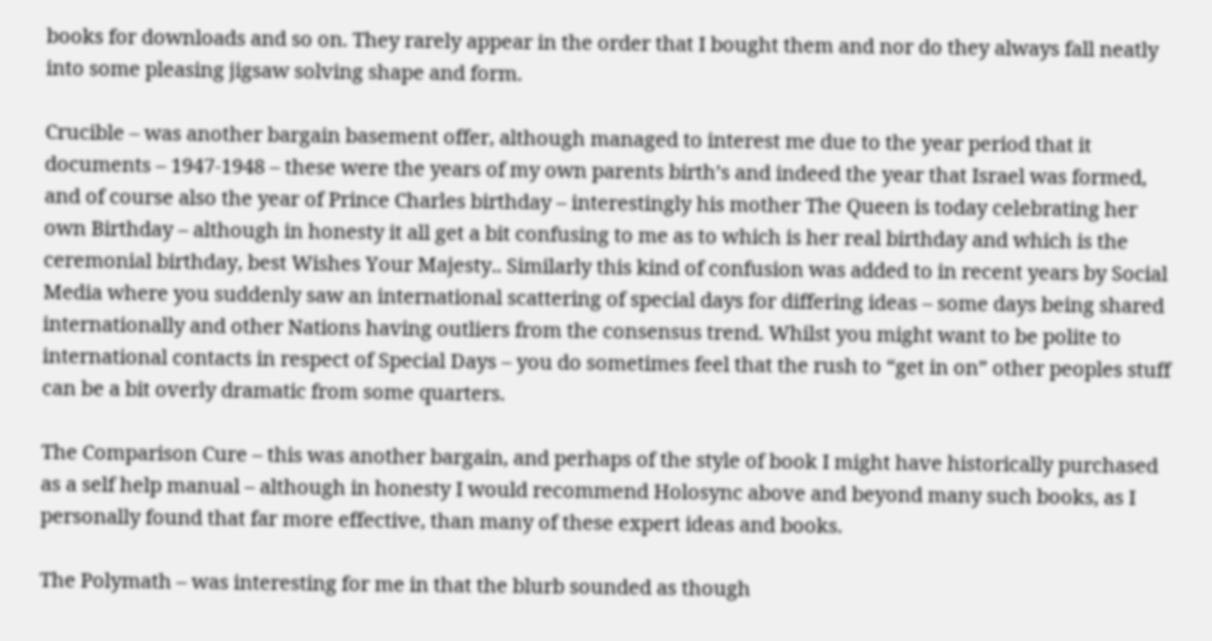books for downloads and so on. They rarely appear in the order that I bought them and nor do they always fall neatly into some pleasing jigsaw solving shape and form.

Crucible – was another bargain basement offer, although managed to interest me due to the year period that it documents – 1947-1948 – these were the years of my own parents birth’s and indeed the year that Israel was formed, and of course also the year of Prince Charles birthday – interestingly his mother The Queen is today celebrating her own Birthday – although in honesty it all get a bit confusing to me as to which is her real birthday and which is the ceremonial birthday, best Wishes Your Majesty.. Similarly this kind of confusion was added to in recent years by Social Media where you suddenly saw an international scattering of special days for differing ideas – some days being shared internationally and other Nations having outliers from the consensus trend. Whilst you might want to be polite to international contacts in respect of Special Days – you do sometimes feel that the rush to “get in on” other peoples stuff can be a bit overly dramatic from some quarters.

The Comparison Cure – this was another bargain, and perhaps of the style of book I might have historically purchased as a self help manual – although in honesty I would recommend Holosync above and beyond many such books, as I personally found that far more effective, than many of these expert ideas and books.

The Polymath – was interesting for me in that the blurb sounded as though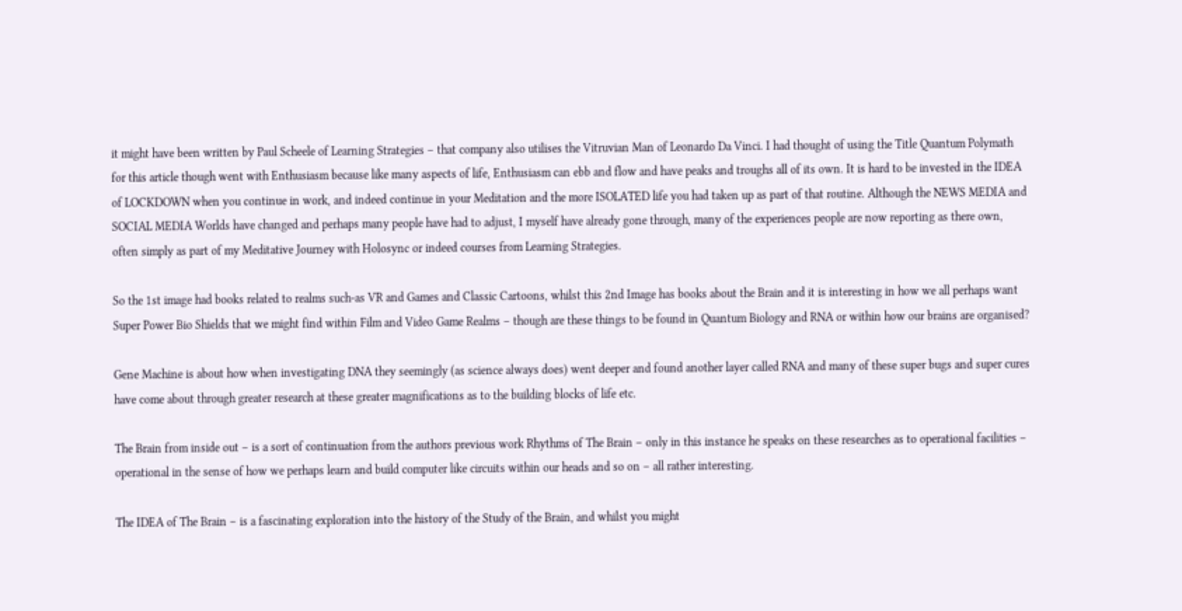it might have been written by Paul Scheele of Learning Strategies – that company also utilises the Vitruvian Man of Leonardo Da Vinci. I had thought of using the Title Quantum Polymath for this article though went with Enthusiasm because like many aspects of life, Enthusiasm can ebb and flow and have peaks and troughs all of its own. It is hard to be invested in the IDEA of LOCKDOWN when you continue in work, and indeed continue in your Meditation and the more ISOLATED life you had taken up as part of that routine. Although the NEWS MEDIA and SOCIAL MEDIA Worlds have changed and perhaps many people have had to adjust, I myself have already gone through, many of the experiences people are now reporting as there own, often simply as part of my Meditative Journey with Holosync or indeed courses from Learning Strategies.

So the 1st image had books related to realms such-as VR and Games and Classic Cartoons, whilst this 2nd Image has books about the Brain and it is interesting in how we all perhaps want Super Power Bio Shields that we might find within Film and Video Game Realms – though are these things to be found in Quantum Biology and RNA or within how our brains are organised?

Gene Machine is about how when investigating DNA they seemingly (as science always does) went deeper and found another layer called RNA and many of these super bugs and super cures have come about through greater research at these greater magnifications as to the building blocks of life etc.

The Brain from inside out – is a sort of continuation from the authors previous work Rhythms of The Brain – only in this instance he speaks on these researches as to operational facilities – operational in the sense of how we perhaps learn and build computer like circuits within our heads and so on – all rather interesting.

The IDEA of The Brain – is a fascinating exploration into the history of the Study of the Brain, and whilst you might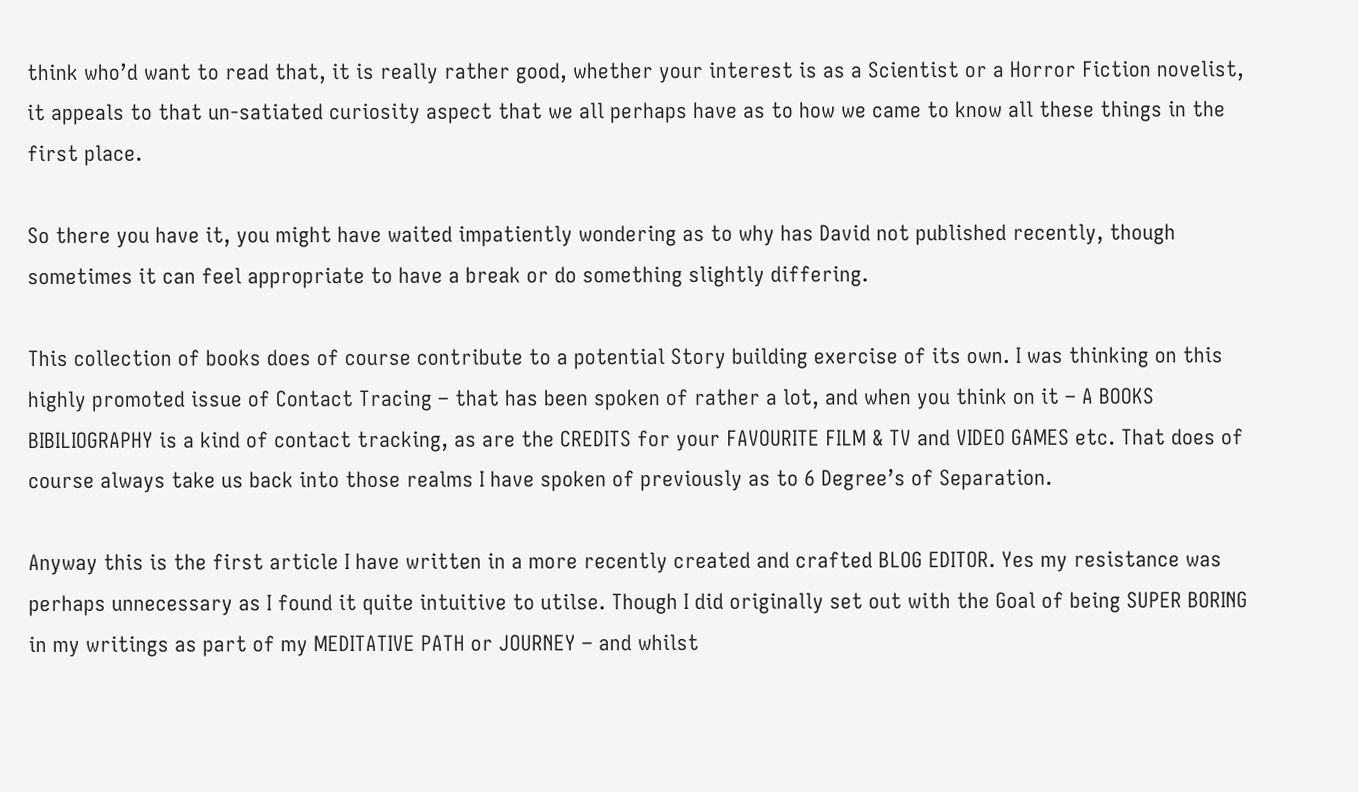think who’d want to read that, it is really rather good, whether your interest is as a Scientist or a Horror Fiction novelist, it appeals to that un-satiated curiosity aspect that we all perhaps have as to how we came to know all these things in the first place.

So there you have it, you might have waited impatiently wondering as to why has David not published recently, though sometimes it can feel appropriate to have a break or do something slightly differing.

This collection of books does of course contribute to a potential Story building exercise of its own. I was thinking on this highly promoted issue of Contact Tracing – that has been spoken of rather a lot, and when you think on it – A BOOKS BIBILIOGRAPHY is a kind of contact tracking, as are the CREDITS for your FAVOURITE FILM & TV and VIDEO GAMES etc. That does of course always take us back into those realms I have spoken of previously as to 6 Degree’s of Separation.

Anyway this is the first article I have written in a more recently created and crafted BLOG EDITOR. Yes my resistance was perhaps unnecessary as I found it quite intuitive to utilse. Though I did originally set out with the Goal of being SUPER BORING in my writings as part of my MEDITATIVE PATH or JOURNEY – and whilst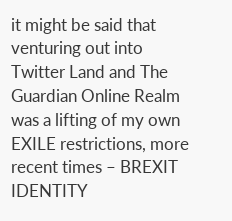it might be said that venturing out into Twitter Land and The Guardian Online Realm was a lifting of my own EXILE restrictions, more recent times – BREXIT IDENTITY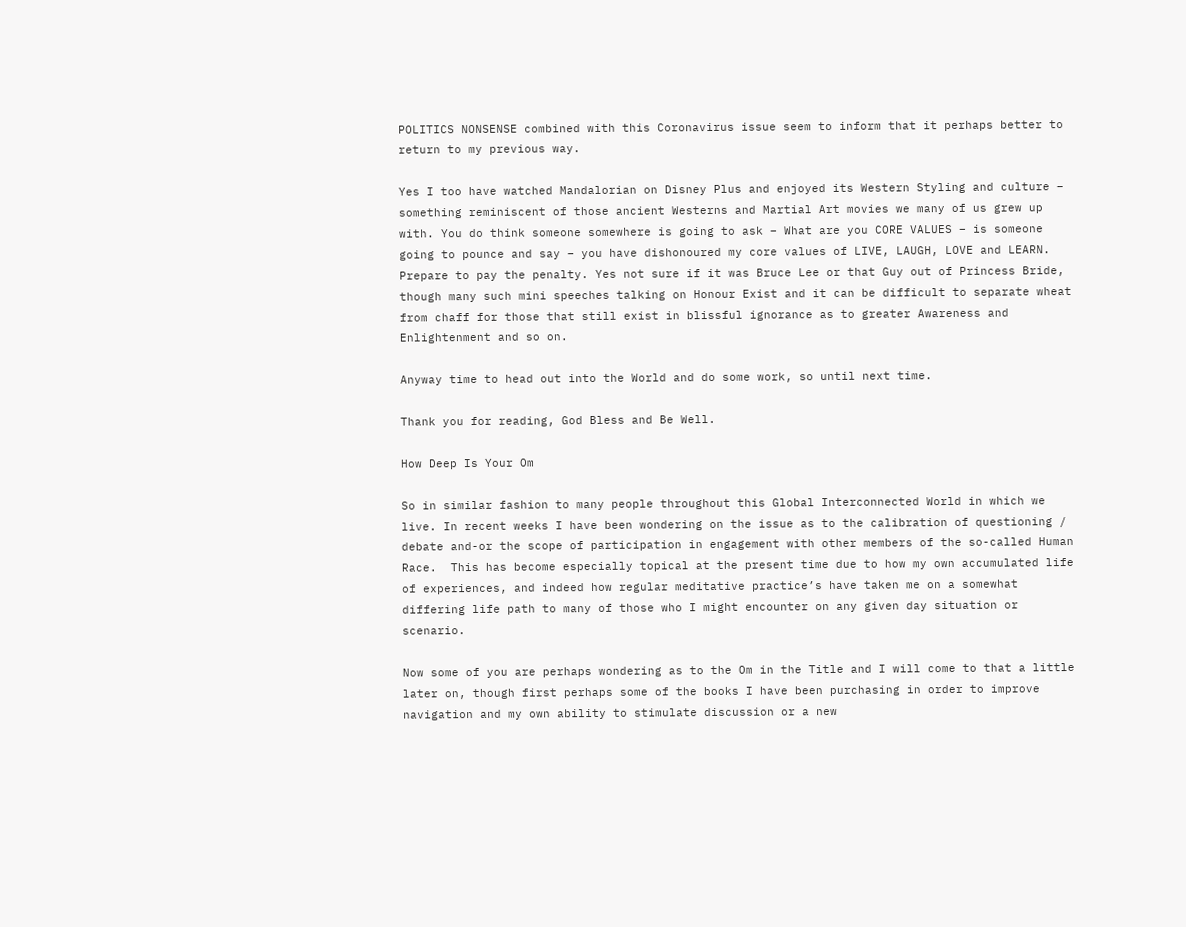POLITICS NONSENSE combined with this Coronavirus issue seem to inform that it perhaps better to return to my previous way.

Yes I too have watched Mandalorian on Disney Plus and enjoyed its Western Styling and culture – something reminiscent of those ancient Westerns and Martial Art movies we many of us grew up with. You do think someone somewhere is going to ask – What are you CORE VALUES – is someone going to pounce and say – you have dishonoured my core values of LIVE, LAUGH, LOVE and LEARN. Prepare to pay the penalty. Yes not sure if it was Bruce Lee or that Guy out of Princess Bride, though many such mini speeches talking on Honour Exist and it can be difficult to separate wheat from chaff for those that still exist in blissful ignorance as to greater Awareness and Enlightenment and so on.

Anyway time to head out into the World and do some work, so until next time.

Thank you for reading, God Bless and Be Well.

How Deep Is Your Om

So in similar fashion to many people throughout this Global Interconnected World in which we live. In recent weeks I have been wondering on the issue as to the calibration of questioning / debate and-or the scope of participation in engagement with other members of the so-called Human Race.  This has become especially topical at the present time due to how my own accumulated life of experiences, and indeed how regular meditative practice’s have taken me on a somewhat differing life path to many of those who I might encounter on any given day situation or scenario.

Now some of you are perhaps wondering as to the Om in the Title and I will come to that a little later on, though first perhaps some of the books I have been purchasing in order to improve navigation and my own ability to stimulate discussion or a new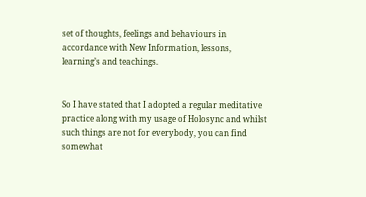set of thoughts, feelings and behaviours in accordance with New Information, lessons, learning’s and teachings.


So I have stated that I adopted a regular meditative practice along with my usage of Holosync and whilst such things are not for everybody, you can find somewhat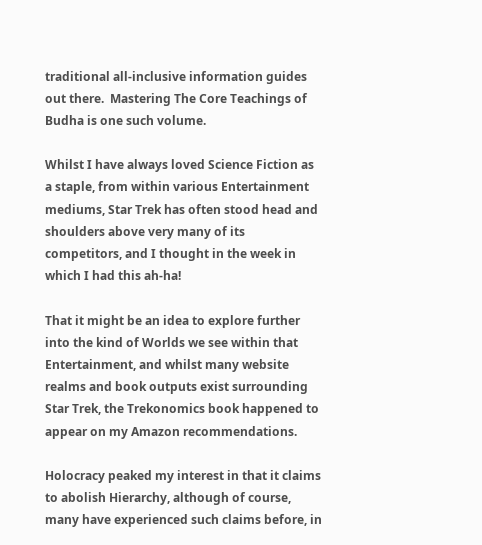traditional all-inclusive information guides out there.  Mastering The Core Teachings of Budha is one such volume.

Whilst I have always loved Science Fiction as a staple, from within various Entertainment mediums, Star Trek has often stood head and shoulders above very many of its competitors, and I thought in the week in which I had this ah-ha!

That it might be an idea to explore further into the kind of Worlds we see within that Entertainment, and whilst many website realms and book outputs exist surrounding Star Trek, the Trekonomics book happened to appear on my Amazon recommendations.

Holocracy peaked my interest in that it claims to abolish Hierarchy, although of course, many have experienced such claims before, in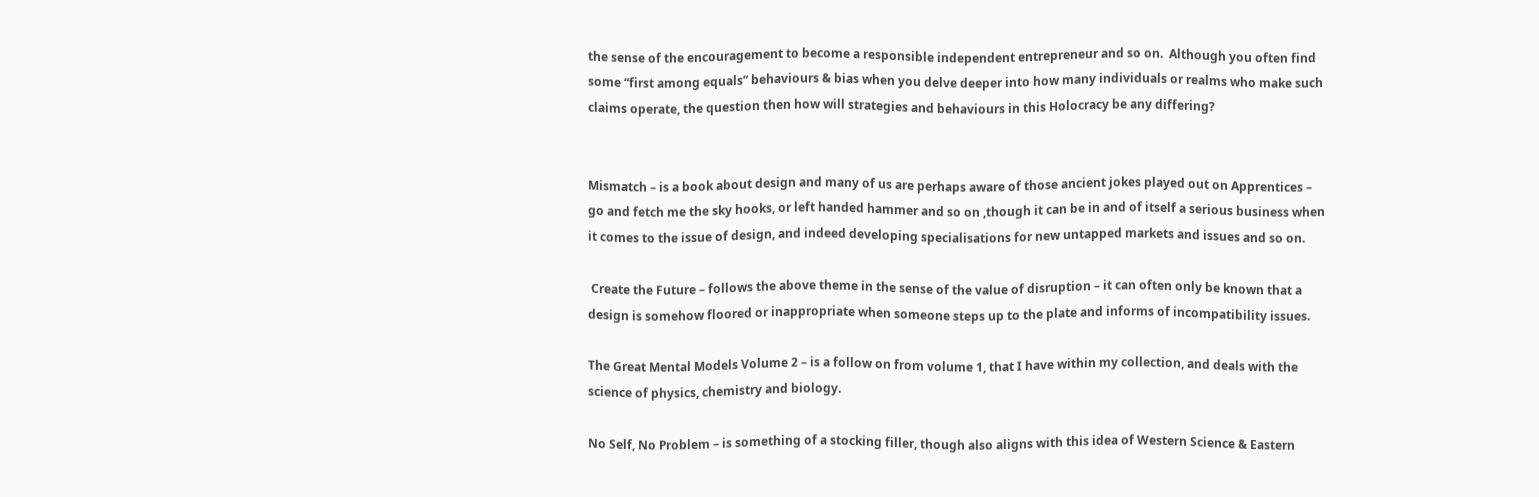the sense of the encouragement to become a responsible independent entrepreneur and so on.  Although you often find some “first among equals” behaviours & bias when you delve deeper into how many individuals or realms who make such claims operate, the question then how will strategies and behaviours in this Holocracy be any differing?


Mismatch – is a book about design and many of us are perhaps aware of those ancient jokes played out on Apprentices – go and fetch me the sky hooks, or left handed hammer and so on ,though it can be in and of itself a serious business when it comes to the issue of design, and indeed developing specialisations for new untapped markets and issues and so on.

 Create the Future – follows the above theme in the sense of the value of disruption – it can often only be known that a design is somehow floored or inappropriate when someone steps up to the plate and informs of incompatibility issues.

The Great Mental Models Volume 2 – is a follow on from volume 1, that I have within my collection, and deals with the science of physics, chemistry and biology.

No Self, No Problem – is something of a stocking filler, though also aligns with this idea of Western Science & Eastern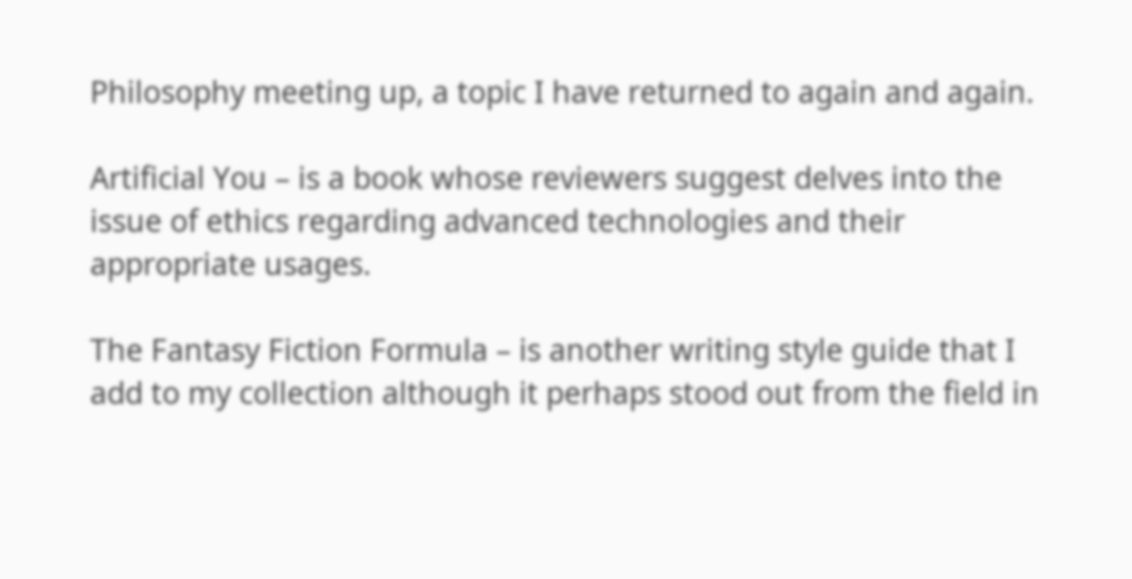Philosophy meeting up, a topic I have returned to again and again.

Artificial You – is a book whose reviewers suggest delves into the issue of ethics regarding advanced technologies and their appropriate usages.

The Fantasy Fiction Formula – is another writing style guide that I add to my collection although it perhaps stood out from the field in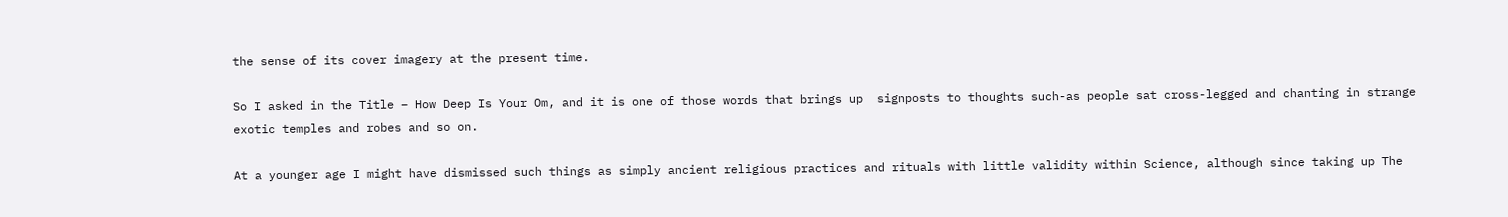the sense of its cover imagery at the present time.

So I asked in the Title – How Deep Is Your Om, and it is one of those words that brings up  signposts to thoughts such-as people sat cross-legged and chanting in strange exotic temples and robes and so on.

At a younger age I might have dismissed such things as simply ancient religious practices and rituals with little validity within Science, although since taking up The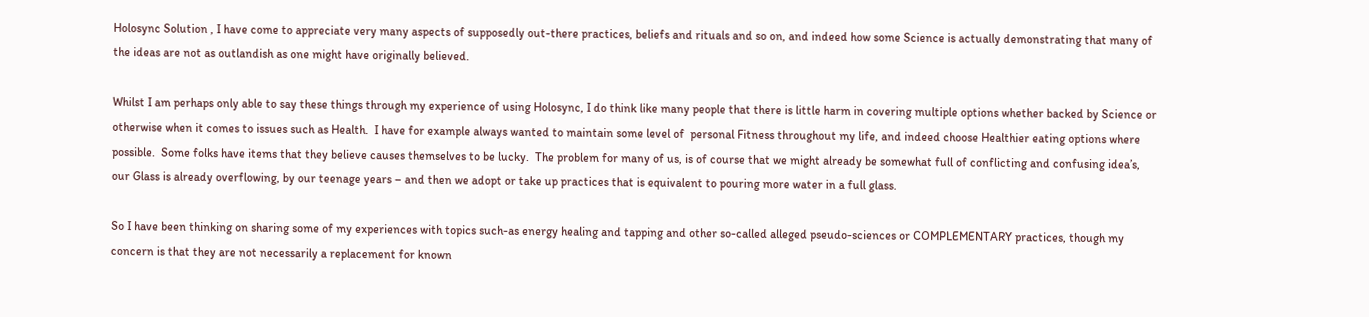Holosync Solution , I have come to appreciate very many aspects of supposedly out-there practices, beliefs and rituals and so on, and indeed how some Science is actually demonstrating that many of the ideas are not as outlandish as one might have originally believed.

Whilst I am perhaps only able to say these things through my experience of using Holosync, I do think like many people that there is little harm in covering multiple options whether backed by Science or otherwise when it comes to issues such as Health.  I have for example always wanted to maintain some level of  personal Fitness throughout my life, and indeed choose Healthier eating options where possible.  Some folks have items that they believe causes themselves to be lucky.  The problem for many of us, is of course that we might already be somewhat full of conflicting and confusing idea’s, our Glass is already overflowing, by our teenage years – and then we adopt or take up practices that is equivalent to pouring more water in a full glass.

So I have been thinking on sharing some of my experiences with topics such-as energy healing and tapping and other so-called alleged pseudo-sciences or COMPLEMENTARY practices, though my concern is that they are not necessarily a replacement for known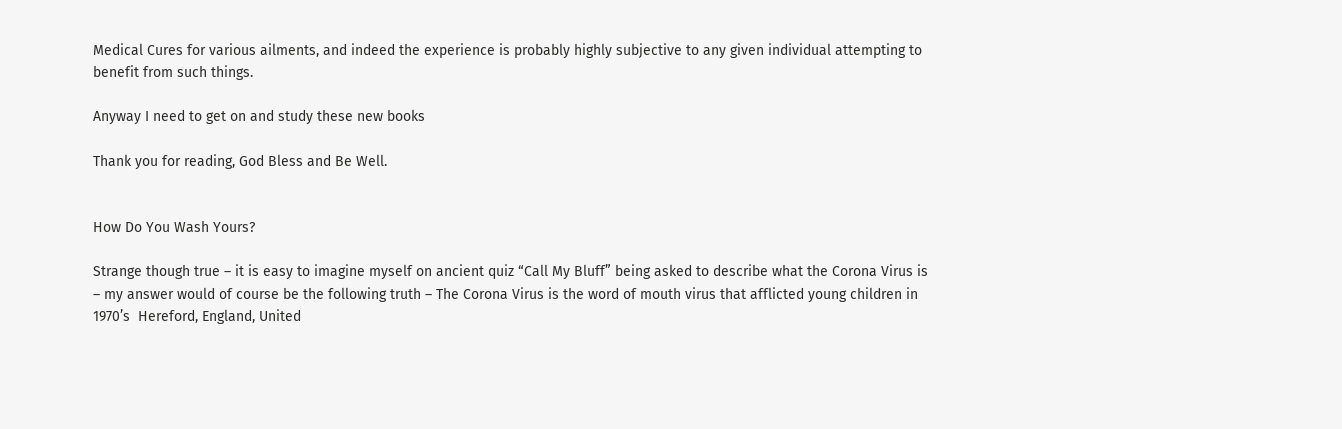Medical Cures for various ailments, and indeed the experience is probably highly subjective to any given individual attempting to benefit from such things.

Anyway I need to get on and study these new books

Thank you for reading, God Bless and Be Well.


How Do You Wash Yours?

Strange though true – it is easy to imagine myself on ancient quiz “Call My Bluff” being asked to describe what the Corona Virus is – my answer would of course be the following truth – The Corona Virus is the word of mouth virus that afflicted young children in 1970’s  Hereford, England, United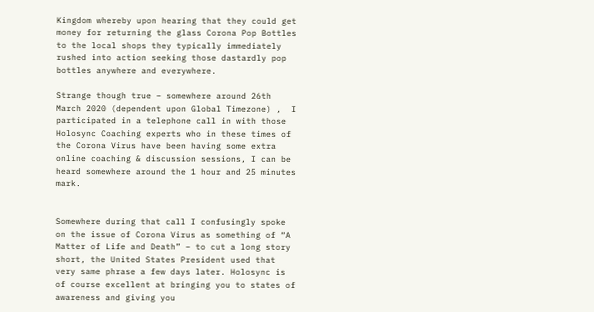Kingdom whereby upon hearing that they could get money for returning the glass Corona Pop Bottles to the local shops they typically immediately rushed into action seeking those dastardly pop bottles anywhere and everywhere.

Strange though true – somewhere around 26th March 2020 (dependent upon Global Timezone) ,  I participated in a telephone call in with those Holosync Coaching experts who in these times of the Corona Virus have been having some extra online coaching & discussion sessions, I can be heard somewhere around the 1 hour and 25 minutes mark.


Somewhere during that call I confusingly spoke on the issue of Corona Virus as something of “A Matter of Life and Death” – to cut a long story short, the United States President used that very same phrase a few days later. Holosync is of course excellent at bringing you to states of awareness and giving you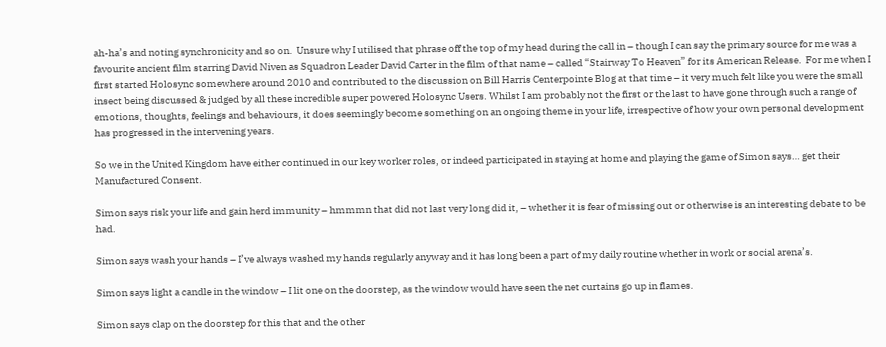ah-ha’s and noting synchronicity and so on.  Unsure why I utilised that phrase off the top of my head during the call in – though I can say the primary source for me was a favourite ancient film starring David Niven as Squadron Leader David Carter in the film of that name – called “Stairway To Heaven” for its American Release.  For me when I first started Holosync somewhere around 2010 and contributed to the discussion on Bill Harris Centerpointe Blog at that time – it very much felt like you were the small insect being discussed & judged by all these incredible super powered Holosync Users. Whilst I am probably not the first or the last to have gone through such a range of emotions, thoughts, feelings and behaviours, it does seemingly become something on an ongoing theme in your life, irrespective of how your own personal development has progressed in the intervening years.

So we in the United Kingdom have either continued in our key worker roles, or indeed participated in staying at home and playing the game of Simon says… get their Manufactured Consent.

Simon says risk your life and gain herd immunity – hmmmn that did not last very long did it, – whether it is fear of missing out or otherwise is an interesting debate to be had.

Simon says wash your hands – I’ve always washed my hands regularly anyway and it has long been a part of my daily routine whether in work or social arena’s.

Simon says light a candle in the window – I lit one on the doorstep, as the window would have seen the net curtains go up in flames.

Simon says clap on the doorstep for this that and the other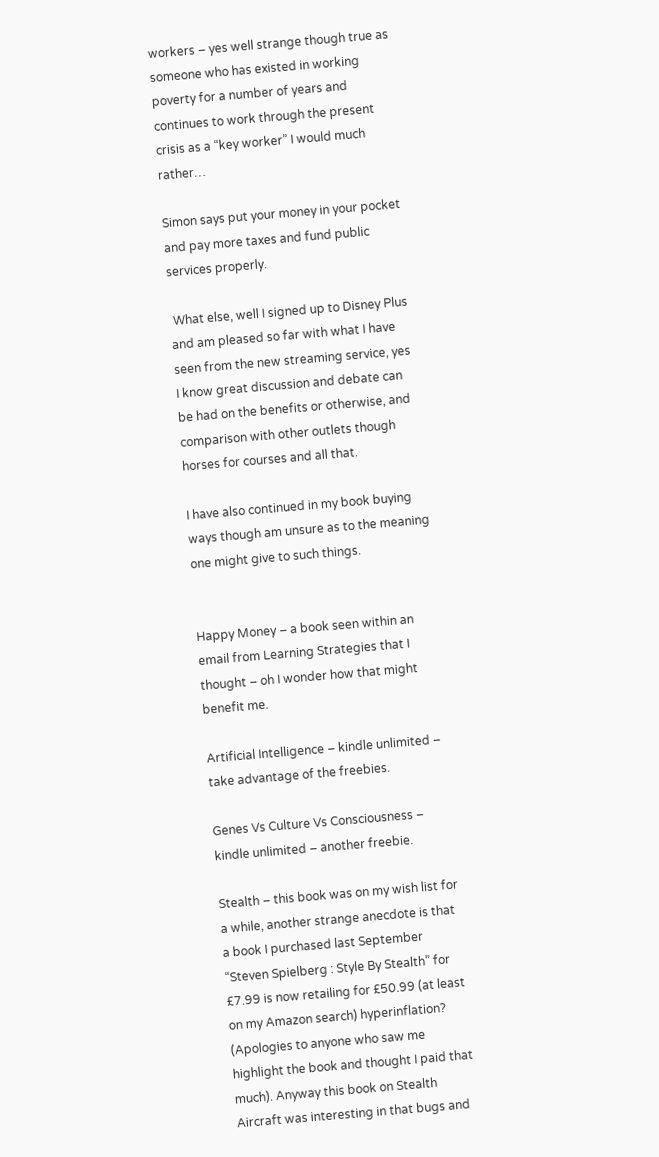workers – yes well strange though true as someone who has existed in working poverty for a number of years and continues to work through the present crisis as a “key worker” I would much rather…

Simon says put your money in your pocket and pay more taxes and fund public services properly.

 What else, well I signed up to Disney Plus and am pleased so far with what I have seen from the new streaming service, yes I know great discussion and debate can be had on the benefits or otherwise, and comparison with other outlets though horses for courses and all that.

I have also continued in my book buying ways though am unsure as to the meaning one might give to such things.


Happy Money – a book seen within an email from Learning Strategies that I thought – oh I wonder how that might benefit me.

Artificial Intelligence – kindle unlimited – take advantage of the freebies.

Genes Vs Culture Vs Consciousness – kindle unlimited – another freebie.

Stealth – this book was on my wish list for a while, another strange anecdote is that a book I purchased last September “Steven Spielberg : Style By Stealth” for £7.99 is now retailing for £50.99 (at least on my Amazon search) hyperinflation?  (Apologies to anyone who saw me highlight the book and thought I paid that much). Anyway this book on Stealth Aircraft was interesting in that bugs and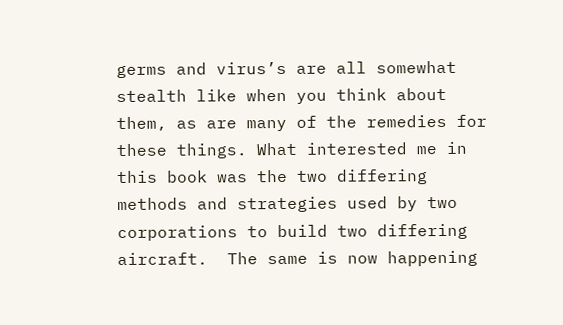germs and virus’s are all somewhat stealth like when you think about them, as are many of the remedies for these things. What interested me in this book was the two differing methods and strategies used by two corporations to build two differing aircraft.  The same is now happening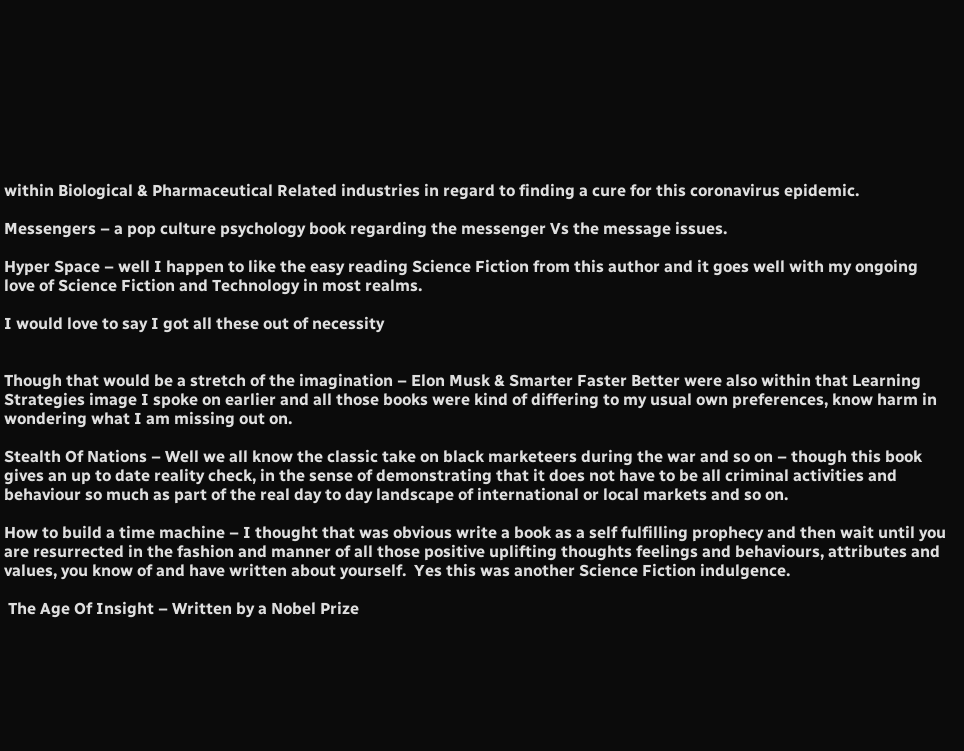within Biological & Pharmaceutical Related industries in regard to finding a cure for this coronavirus epidemic.

Messengers – a pop culture psychology book regarding the messenger Vs the message issues.

Hyper Space – well I happen to like the easy reading Science Fiction from this author and it goes well with my ongoing love of Science Fiction and Technology in most realms.

I would love to say I got all these out of necessity


Though that would be a stretch of the imagination – Elon Musk & Smarter Faster Better were also within that Learning Strategies image I spoke on earlier and all those books were kind of differing to my usual own preferences, know harm in wondering what I am missing out on.

Stealth Of Nations – Well we all know the classic take on black marketeers during the war and so on – though this book gives an up to date reality check, in the sense of demonstrating that it does not have to be all criminal activities and behaviour so much as part of the real day to day landscape of international or local markets and so on.

How to build a time machine – I thought that was obvious write a book as a self fulfilling prophecy and then wait until you are resurrected in the fashion and manner of all those positive uplifting thoughts feelings and behaviours, attributes and values, you know of and have written about yourself.  Yes this was another Science Fiction indulgence.

 The Age Of Insight – Written by a Nobel Prize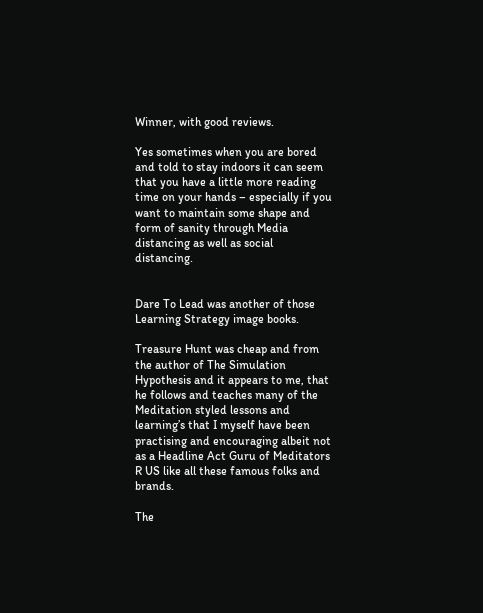Winner, with good reviews.

Yes sometimes when you are bored and told to stay indoors it can seem that you have a little more reading time on your hands – especially if you want to maintain some shape and form of sanity through Media distancing as well as social distancing.


Dare To Lead was another of those Learning Strategy image books.

Treasure Hunt was cheap and from the author of The Simulation Hypothesis and it appears to me, that he follows and teaches many of the Meditation styled lessons and learning’s that I myself have been practising and encouraging albeit not as a Headline Act Guru of Meditators R US like all these famous folks and brands.

The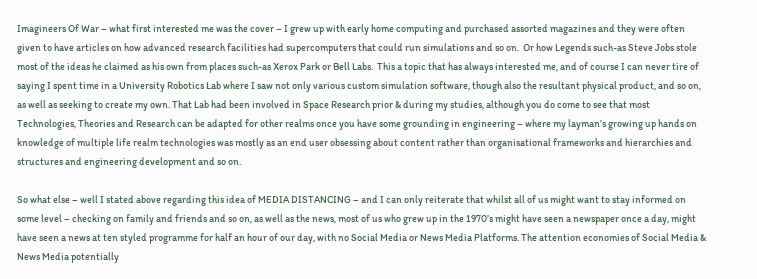Imagineers Of War – what first interested me was the cover – I grew up with early home computing and purchased assorted magazines and they were often given to have articles on how advanced research facilities had supercomputers that could run simulations and so on.  Or how Legends such-as Steve Jobs stole most of the ideas he claimed as his own from places such-as Xerox Park or Bell Labs.  This a topic that has always interested me, and of course I can never tire of saying I spent time in a University Robotics Lab where I saw not only various custom simulation software, though also the resultant physical product, and so on, as well as seeking to create my own. That Lab had been involved in Space Research prior & during my studies, although you do come to see that most Technologies, Theories and Research can be adapted for other realms once you have some grounding in engineering – where my layman’s growing up hands on knowledge of multiple life realm technologies was mostly as an end user obsessing about content rather than organisational frameworks and hierarchies and structures and engineering development and so on.

So what else – well I stated above regarding this idea of MEDIA DISTANCING – and I can only reiterate that whilst all of us might want to stay informed on some level – checking on family and friends and so on, as well as the news, most of us who grew up in the 1970’s might have seen a newspaper once a day, might have seen a news at ten styled programme for half an hour of our day, with no Social Media or News Media Platforms. The attention economies of Social Media & News Media potentially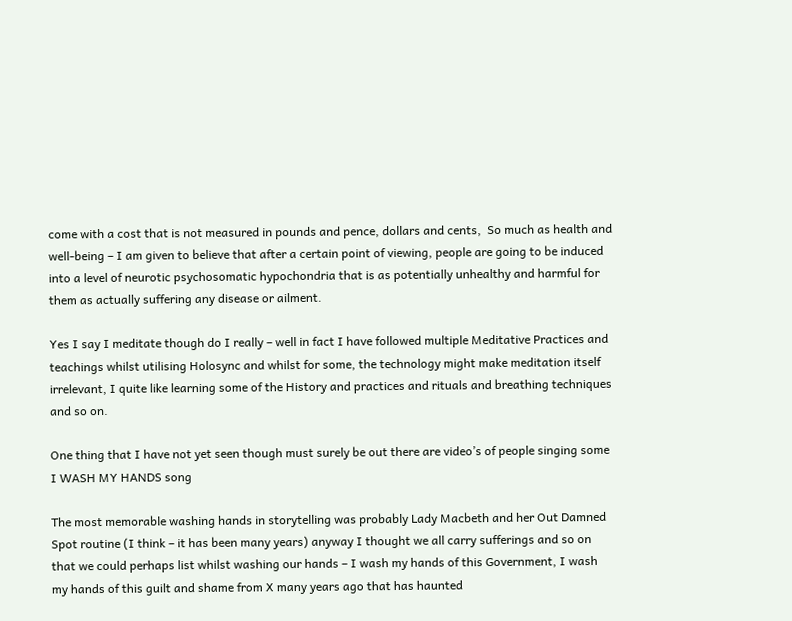come with a cost that is not measured in pounds and pence, dollars and cents,  So much as health and well-being – I am given to believe that after a certain point of viewing, people are going to be induced into a level of neurotic psychosomatic hypochondria that is as potentially unhealthy and harmful for them as actually suffering any disease or ailment.

Yes I say I meditate though do I really – well in fact I have followed multiple Meditative Practices and teachings whilst utilising Holosync and whilst for some, the technology might make meditation itself irrelevant, I quite like learning some of the History and practices and rituals and breathing techniques and so on.

One thing that I have not yet seen though must surely be out there are video’s of people singing some I WASH MY HANDS song

The most memorable washing hands in storytelling was probably Lady Macbeth and her Out Damned Spot routine (I think – it has been many years) anyway I thought we all carry sufferings and so on that we could perhaps list whilst washing our hands – I wash my hands of this Government, I wash my hands of this guilt and shame from X many years ago that has haunted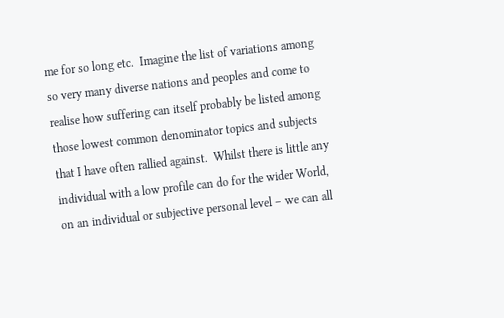me for so long etc.  Imagine the list of variations among so very many diverse nations and peoples and come to realise how suffering can itself probably be listed among those lowest common denominator topics and subjects that I have often rallied against.  Whilst there is little any individual with a low profile can do for the wider World, on an individual or subjective personal level – we can all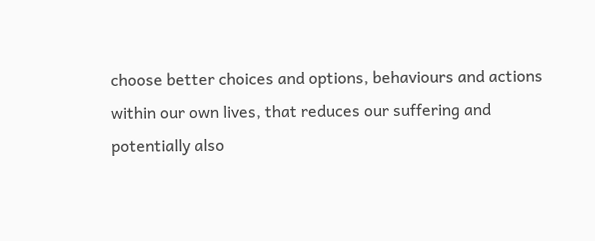choose better choices and options, behaviours and actions within our own lives, that reduces our suffering and potentially also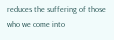reduces the suffering of those who we come into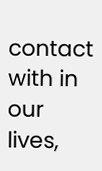contact with in our lives,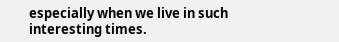especially when we live in such interesting times.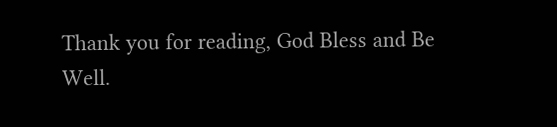Thank you for reading, God Bless and Be Well.